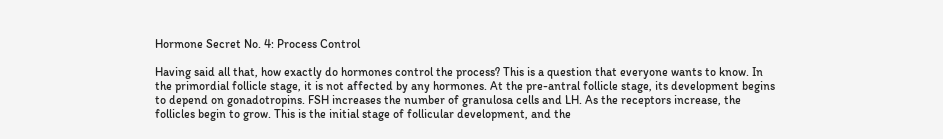Hormone Secret No. 4: Process Control

Having said all that, how exactly do hormones control the process? This is a question that everyone wants to know. In the primordial follicle stage, it is not affected by any hormones. At the pre-antral follicle stage, its development begins to depend on gonadotropins. FSH increases the number of granulosa cells and LH. As the receptors increase, the follicles begin to grow. This is the initial stage of follicular development, and the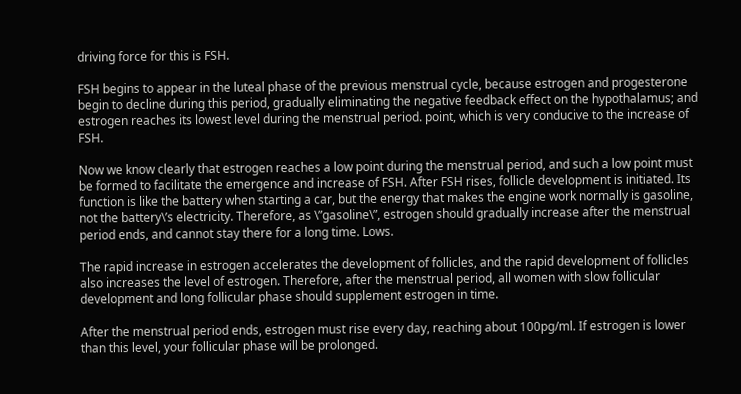driving force for this is FSH.

FSH begins to appear in the luteal phase of the previous menstrual cycle, because estrogen and progesterone begin to decline during this period, gradually eliminating the negative feedback effect on the hypothalamus; and estrogen reaches its lowest level during the menstrual period. point, which is very conducive to the increase of FSH.

Now we know clearly that estrogen reaches a low point during the menstrual period, and such a low point must be formed to facilitate the emergence and increase of FSH. After FSH rises, follicle development is initiated. Its function is like the battery when starting a car, but the energy that makes the engine work normally is gasoline, not the battery\’s electricity. Therefore, as \”gasoline\”, estrogen should gradually increase after the menstrual period ends, and cannot stay there for a long time. Lows.

The rapid increase in estrogen accelerates the development of follicles, and the rapid development of follicles also increases the level of estrogen. Therefore, after the menstrual period, all women with slow follicular development and long follicular phase should supplement estrogen in time.

After the menstrual period ends, estrogen must rise every day, reaching about 100pg/ml. If estrogen is lower than this level, your follicular phase will be prolonged.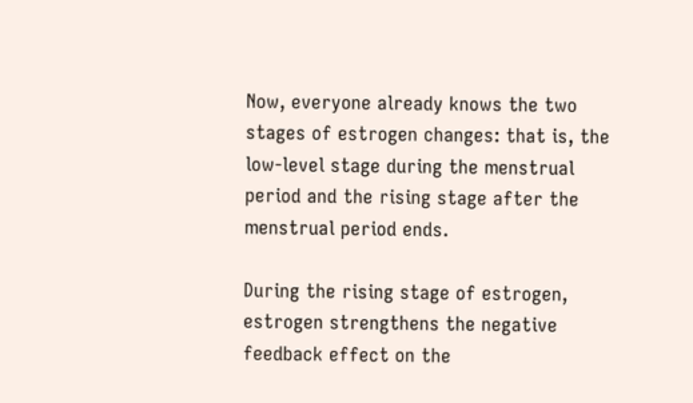Now, everyone already knows the two stages of estrogen changes: that is, the low-level stage during the menstrual period and the rising stage after the menstrual period ends.

During the rising stage of estrogen, estrogen strengthens the negative feedback effect on the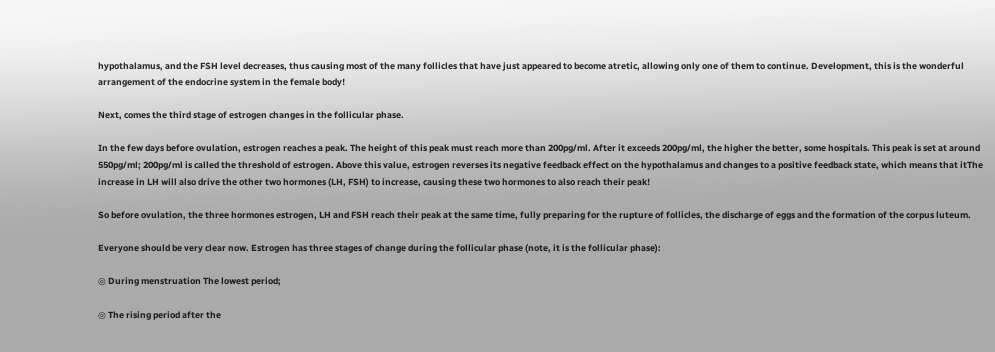hypothalamus, and the FSH level decreases, thus causing most of the many follicles that have just appeared to become atretic, allowing only one of them to continue. Development, this is the wonderful arrangement of the endocrine system in the female body!

Next, comes the third stage of estrogen changes in the follicular phase.

In the few days before ovulation, estrogen reaches a peak. The height of this peak must reach more than 200pg/ml. After it exceeds 200pg/ml, the higher the better, some hospitals. This peak is set at around 550pg/ml; 200pg/ml is called the threshold of estrogen. Above this value, estrogen reverses its negative feedback effect on the hypothalamus and changes to a positive feedback state, which means that itThe increase in LH will also drive the other two hormones (LH, FSH) to increase, causing these two hormones to also reach their peak!

So before ovulation, the three hormones estrogen, LH and FSH reach their peak at the same time, fully preparing for the rupture of follicles, the discharge of eggs and the formation of the corpus luteum.

Everyone should be very clear now. Estrogen has three stages of change during the follicular phase (note, it is the follicular phase):

◎ During menstruation The lowest period;

◎ The rising period after the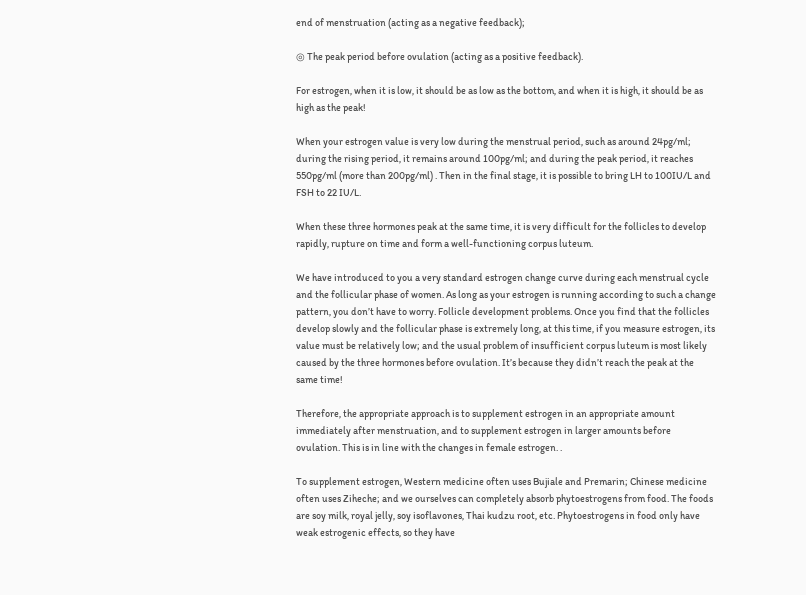end of menstruation (acting as a negative feedback);

◎ The peak period before ovulation (acting as a positive feedback).

For estrogen, when it is low, it should be as low as the bottom, and when it is high, it should be as high as the peak!

When your estrogen value is very low during the menstrual period, such as around 24pg/ml; during the rising period, it remains around 100pg/ml; and during the peak period, it reaches 550pg/ml (more than 200pg/ml) . Then in the final stage, it is possible to bring LH to 100IU/L and FSH to 22 IU/L.

When these three hormones peak at the same time, it is very difficult for the follicles to develop rapidly, rupture on time and form a well-functioning corpus luteum.

We have introduced to you a very standard estrogen change curve during each menstrual cycle and the follicular phase of women. As long as your estrogen is running according to such a change pattern, you don’t have to worry. Follicle development problems. Once you find that the follicles develop slowly and the follicular phase is extremely long, at this time, if you measure estrogen, its value must be relatively low; and the usual problem of insufficient corpus luteum is most likely caused by the three hormones before ovulation. It’s because they didn’t reach the peak at the same time!

Therefore, the appropriate approach is to supplement estrogen in an appropriate amount immediately after menstruation, and to supplement estrogen in larger amounts before ovulation. This is in line with the changes in female estrogen. .

To supplement estrogen, Western medicine often uses Bujiale and Premarin; Chinese medicine often uses Ziheche; and we ourselves can completely absorb phytoestrogens from food. The foods are soy milk, royal jelly, soy isoflavones, Thai kudzu root, etc. Phytoestrogens in food only have weak estrogenic effects, so they have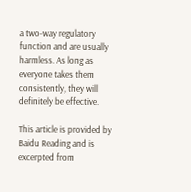a two-way regulatory function and are usually harmless. As long as everyone takes them consistently, they will definitely be effective.

This article is provided by Baidu Reading and is excerpted from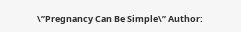\”Pregnancy Can Be Simple\” Author: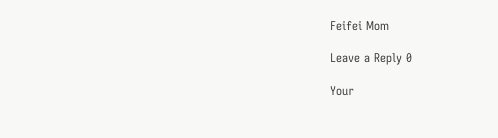Feifei Mom

Leave a Reply 0

Your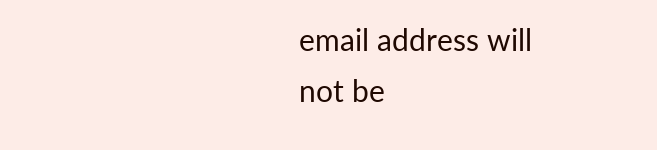email address will not be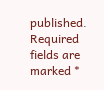published. Required fields are marked *